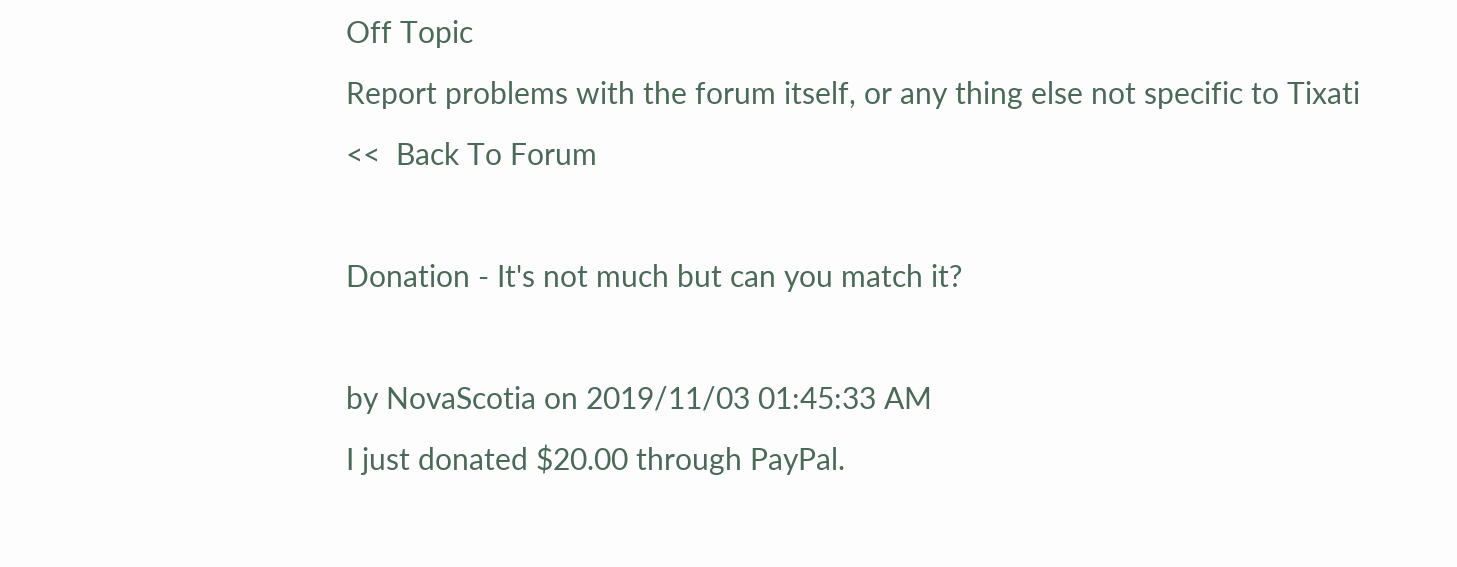Off Topic
Report problems with the forum itself, or any thing else not specific to Tixati
<<  Back To Forum

Donation - It's not much but can you match it?

by NovaScotia on 2019/11/03 01:45:33 AM
I just donated $20.00 through PayPal.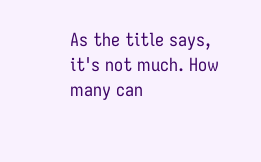As the title says, it's not much. How many can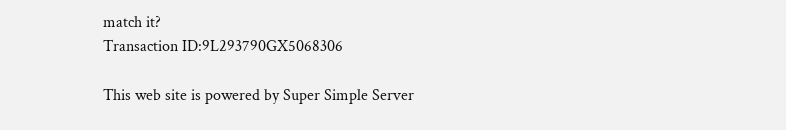match it?
Transaction ID:9L293790GX5068306

This web site is powered by Super Simple Server